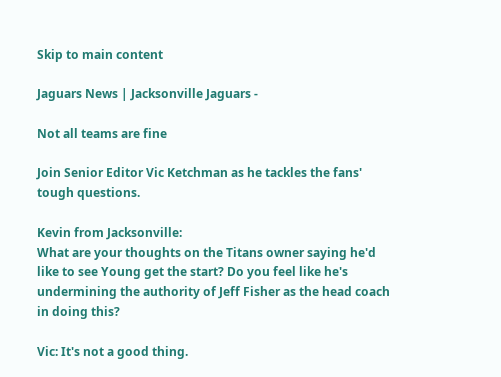Skip to main content

Jaguars News | Jacksonville Jaguars -

Not all teams are fine

Join Senior Editor Vic Ketchman as he tackles the fans' tough questions.

Kevin from Jacksonville:
What are your thoughts on the Titans owner saying he'd like to see Young get the start? Do you feel like he's undermining the authority of Jeff Fisher as the head coach in doing this?

Vic: It's not a good thing.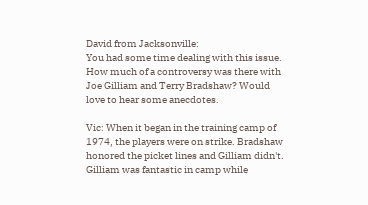David from Jacksonville:
You had some time dealing with this issue. How much of a controversy was there with Joe Gilliam and Terry Bradshaw? Would love to hear some anecdotes.

Vic: When it began in the training camp of 1974, the players were on strike. Bradshaw honored the picket lines and Gilliam didn't. Gilliam was fantastic in camp while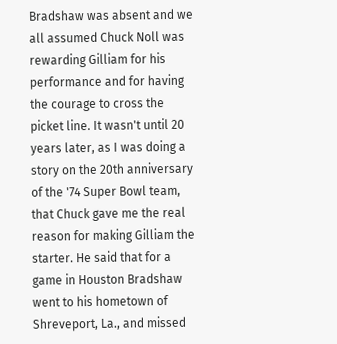Bradshaw was absent and we all assumed Chuck Noll was rewarding Gilliam for his performance and for having the courage to cross the picket line. It wasn't until 20 years later, as I was doing a story on the 20th anniversary of the '74 Super Bowl team, that Chuck gave me the real reason for making Gilliam the starter. He said that for a game in Houston Bradshaw went to his hometown of Shreveport, La., and missed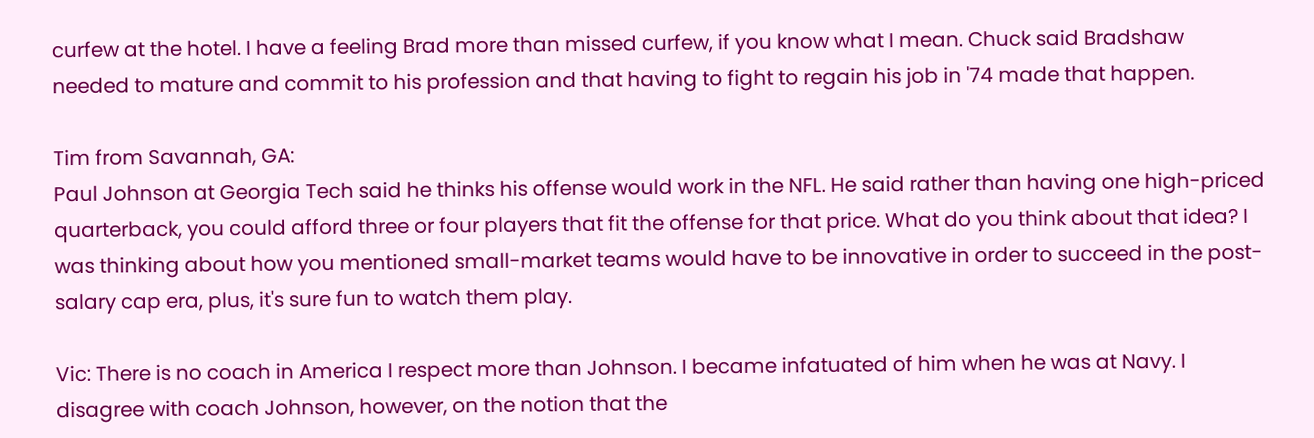curfew at the hotel. I have a feeling Brad more than missed curfew, if you know what I mean. Chuck said Bradshaw needed to mature and commit to his profession and that having to fight to regain his job in '74 made that happen.

Tim from Savannah, GA:
Paul Johnson at Georgia Tech said he thinks his offense would work in the NFL. He said rather than having one high-priced quarterback, you could afford three or four players that fit the offense for that price. What do you think about that idea? I was thinking about how you mentioned small-market teams would have to be innovative in order to succeed in the post-salary cap era, plus, it's sure fun to watch them play.

Vic: There is no coach in America I respect more than Johnson. I became infatuated of him when he was at Navy. I disagree with coach Johnson, however, on the notion that the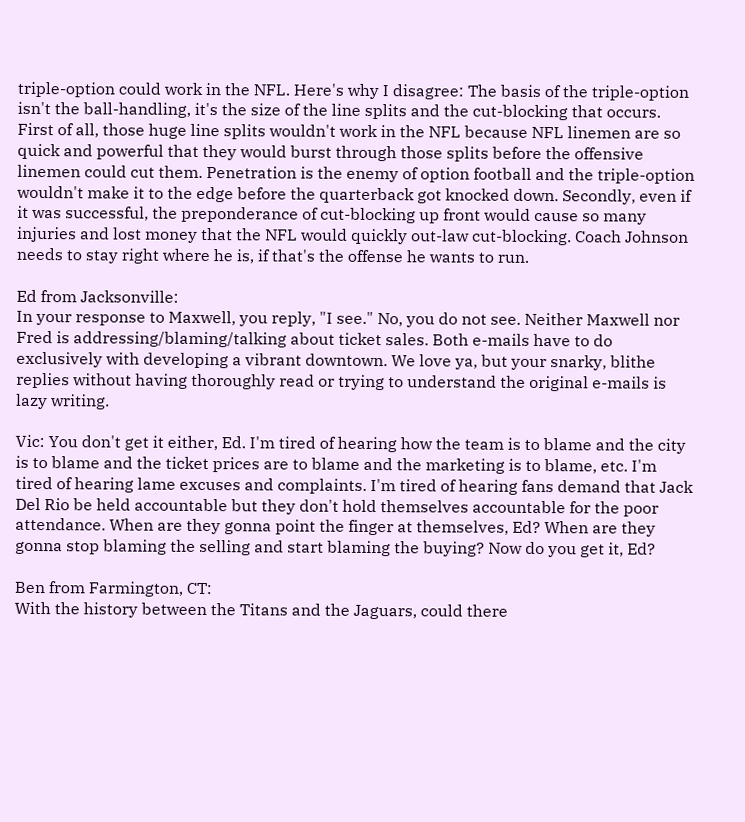triple-option could work in the NFL. Here's why I disagree: The basis of the triple-option isn't the ball-handling, it's the size of the line splits and the cut-blocking that occurs. First of all, those huge line splits wouldn't work in the NFL because NFL linemen are so quick and powerful that they would burst through those splits before the offensive linemen could cut them. Penetration is the enemy of option football and the triple-option wouldn't make it to the edge before the quarterback got knocked down. Secondly, even if it was successful, the preponderance of cut-blocking up front would cause so many injuries and lost money that the NFL would quickly out-law cut-blocking. Coach Johnson needs to stay right where he is, if that's the offense he wants to run.

Ed from Jacksonville:
In your response to Maxwell, you reply, "I see." No, you do not see. Neither Maxwell nor Fred is addressing/blaming/talking about ticket sales. Both e-mails have to do exclusively with developing a vibrant downtown. We love ya, but your snarky, blithe replies without having thoroughly read or trying to understand the original e-mails is lazy writing.

Vic: You don't get it either, Ed. I'm tired of hearing how the team is to blame and the city is to blame and the ticket prices are to blame and the marketing is to blame, etc. I'm tired of hearing lame excuses and complaints. I'm tired of hearing fans demand that Jack Del Rio be held accountable but they don't hold themselves accountable for the poor attendance. When are they gonna point the finger at themselves, Ed? When are they gonna stop blaming the selling and start blaming the buying? Now do you get it, Ed?

Ben from Farmington, CT:
With the history between the Titans and the Jaguars, could there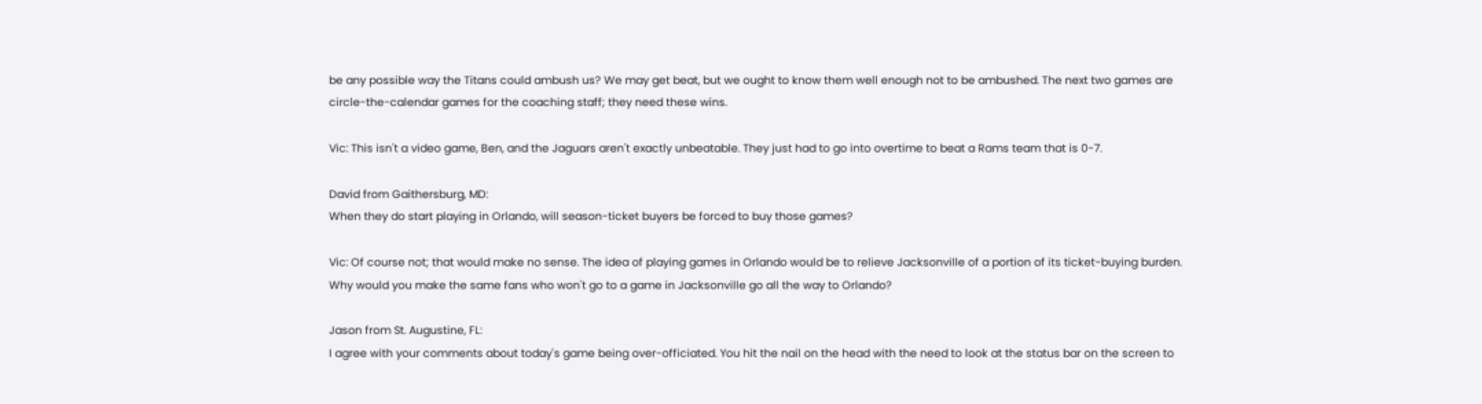be any possible way the Titans could ambush us? We may get beat, but we ought to know them well enough not to be ambushed. The next two games are circle-the-calendar games for the coaching staff; they need these wins.

Vic: This isn't a video game, Ben, and the Jaguars aren't exactly unbeatable. They just had to go into overtime to beat a Rams team that is 0-7.

David from Gaithersburg, MD:
When they do start playing in Orlando, will season-ticket buyers be forced to buy those games?

Vic: Of course not; that would make no sense. The idea of playing games in Orlando would be to relieve Jacksonville of a portion of its ticket-buying burden. Why would you make the same fans who won't go to a game in Jacksonville go all the way to Orlando?

Jason from St. Augustine, FL:
I agree with your comments about today's game being over-officiated. You hit the nail on the head with the need to look at the status bar on the screen to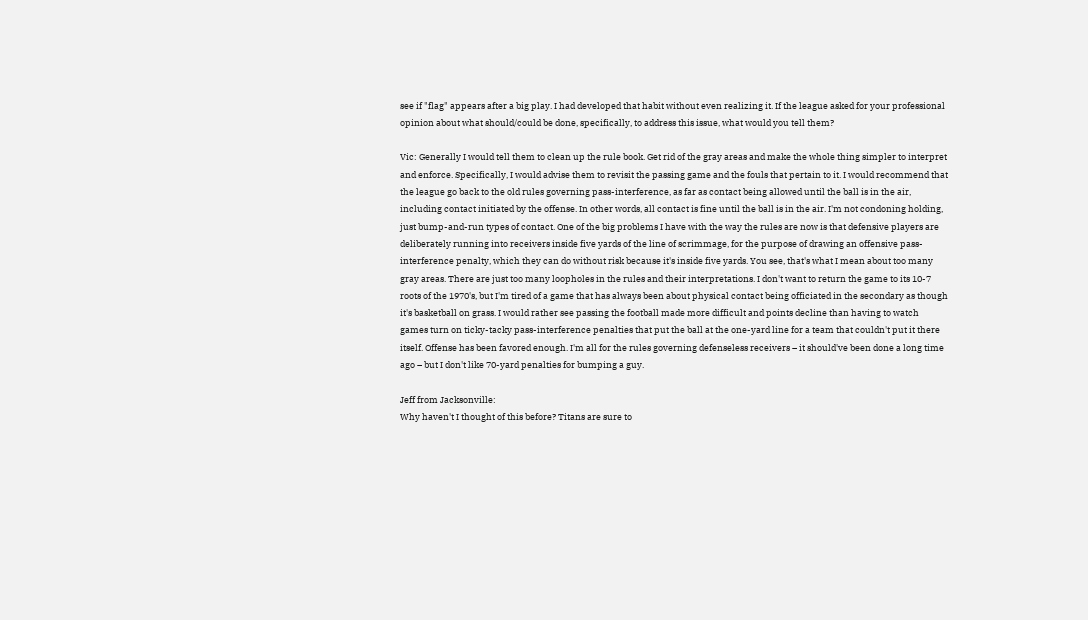see if "flag" appears after a big play. I had developed that habit without even realizing it. If the league asked for your professional opinion about what should/could be done, specifically, to address this issue, what would you tell them?

Vic: Generally I would tell them to clean up the rule book. Get rid of the gray areas and make the whole thing simpler to interpret and enforce. Specifically, I would advise them to revisit the passing game and the fouls that pertain to it. I would recommend that the league go back to the old rules governing pass-interference, as far as contact being allowed until the ball is in the air, including contact initiated by the offense. In other words, all contact is fine until the ball is in the air. I'm not condoning holding, just bump-and-run types of contact. One of the big problems I have with the way the rules are now is that defensive players are deliberately running into receivers inside five yards of the line of scrimmage, for the purpose of drawing an offensive pass-interference penalty, which they can do without risk because it's inside five yards. You see, that's what I mean about too many gray areas. There are just too many loopholes in the rules and their interpretations. I don't want to return the game to its 10-7 roots of the 1970's, but I'm tired of a game that has always been about physical contact being officiated in the secondary as though it's basketball on grass. I would rather see passing the football made more difficult and points decline than having to watch games turn on ticky-tacky pass-interference penalties that put the ball at the one-yard line for a team that couldn't put it there itself. Offense has been favored enough. I'm all for the rules governing defenseless receivers – it should've been done a long time ago – but I don't like 70-yard penalties for bumping a guy.

Jeff from Jacksonville:
Why haven't I thought of this before? Titans are sure to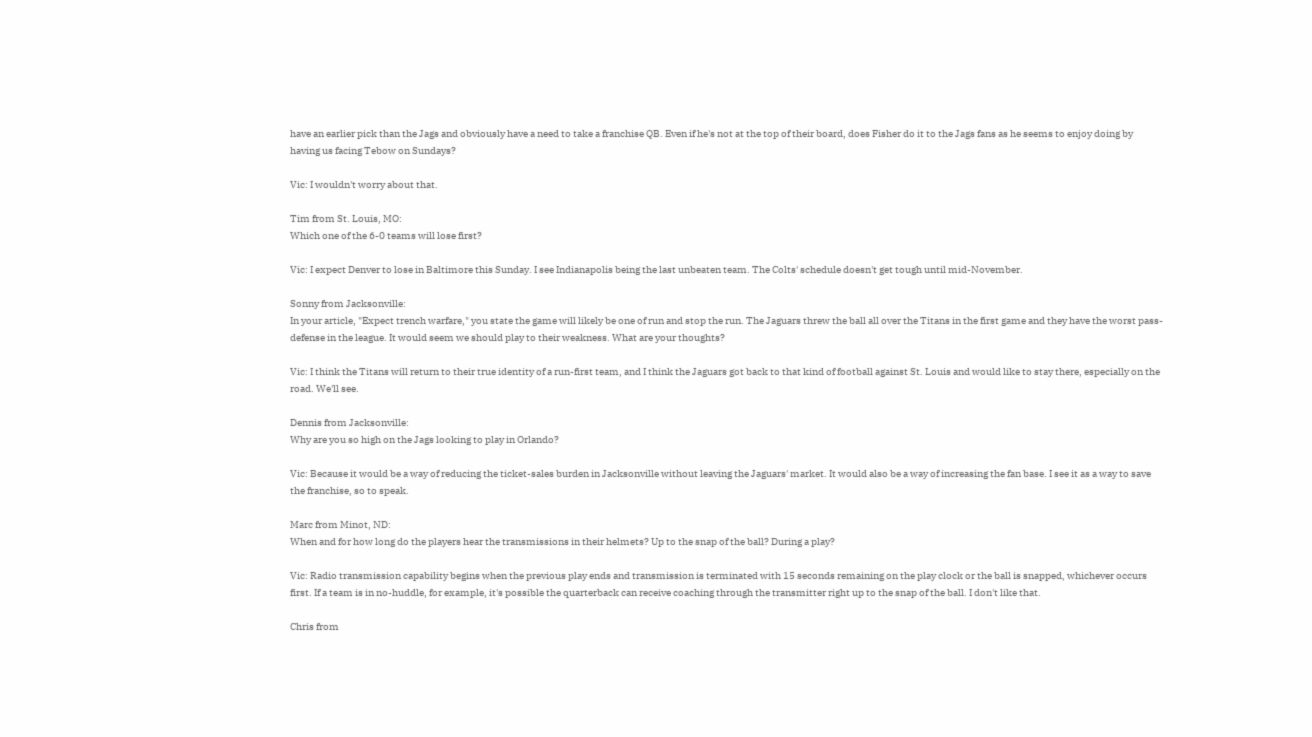have an earlier pick than the Jags and obviously have a need to take a franchise QB. Even if he's not at the top of their board, does Fisher do it to the Jags fans as he seems to enjoy doing by having us facing Tebow on Sundays?

Vic: I wouldn't worry about that.

Tim from St. Louis, MO:
Which one of the 6-0 teams will lose first?

Vic: I expect Denver to lose in Baltimore this Sunday. I see Indianapolis being the last unbeaten team. The Colts' schedule doesn't get tough until mid-November.

Sonny from Jacksonville:
In your article, "Expect trench warfare," you state the game will likely be one of run and stop the run. The Jaguars threw the ball all over the Titans in the first game and they have the worst pass-defense in the league. It would seem we should play to their weakness. What are your thoughts?

Vic: I think the Titans will return to their true identity of a run-first team, and I think the Jaguars got back to that kind of football against St. Louis and would like to stay there, especially on the road. We'll see.

Dennis from Jacksonville:
Why are you so high on the Jags looking to play in Orlando?

Vic: Because it would be a way of reducing the ticket-sales burden in Jacksonville without leaving the Jaguars' market. It would also be a way of increasing the fan base. I see it as a way to save the franchise, so to speak.

Marc from Minot, ND:
When and for how long do the players hear the transmissions in their helmets? Up to the snap of the ball? During a play?

Vic: Radio transmission capability begins when the previous play ends and transmission is terminated with 15 seconds remaining on the play clock or the ball is snapped, whichever occurs first. If a team is in no-huddle, for example, it's possible the quarterback can receive coaching through the transmitter right up to the snap of the ball. I don't like that.

Chris from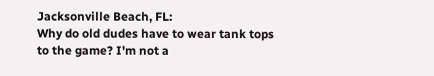Jacksonville Beach, FL:
Why do old dudes have to wear tank tops to the game? I'm not a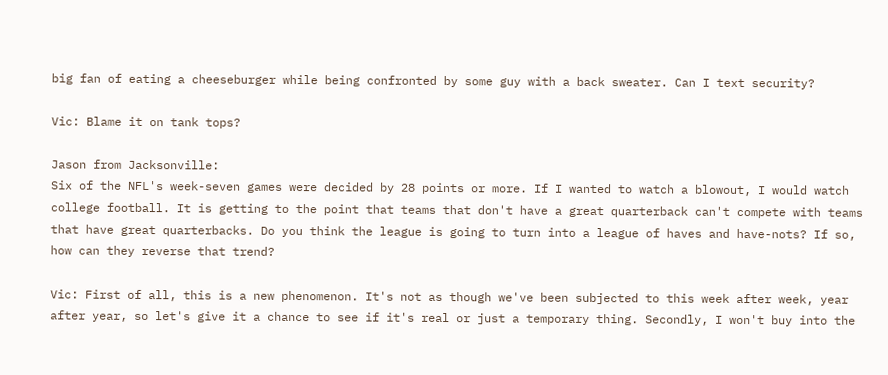big fan of eating a cheeseburger while being confronted by some guy with a back sweater. Can I text security?

Vic: Blame it on tank tops?

Jason from Jacksonville:
Six of the NFL's week-seven games were decided by 28 points or more. If I wanted to watch a blowout, I would watch college football. It is getting to the point that teams that don't have a great quarterback can't compete with teams that have great quarterbacks. Do you think the league is going to turn into a league of haves and have-nots? If so, how can they reverse that trend?

Vic: First of all, this is a new phenomenon. It's not as though we've been subjected to this week after week, year after year, so let's give it a chance to see if it's real or just a temporary thing. Secondly, I won't buy into the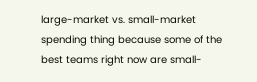large-market vs. small-market spending thing because some of the best teams right now are small-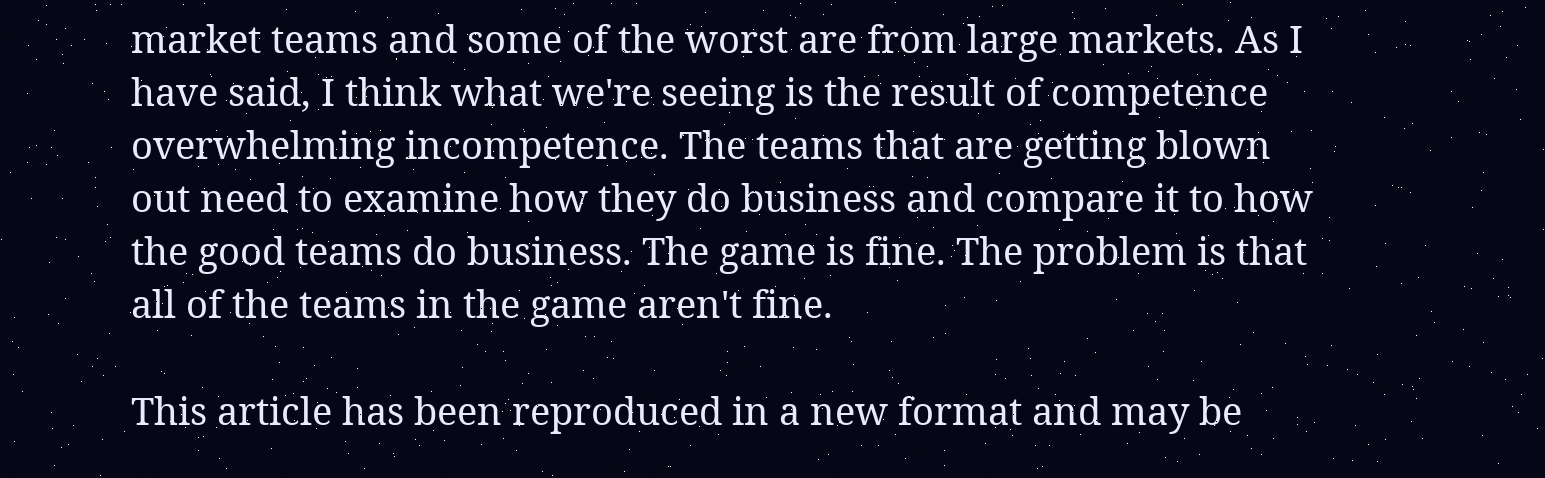market teams and some of the worst are from large markets. As I have said, I think what we're seeing is the result of competence overwhelming incompetence. The teams that are getting blown out need to examine how they do business and compare it to how the good teams do business. The game is fine. The problem is that all of the teams in the game aren't fine.

This article has been reproduced in a new format and may be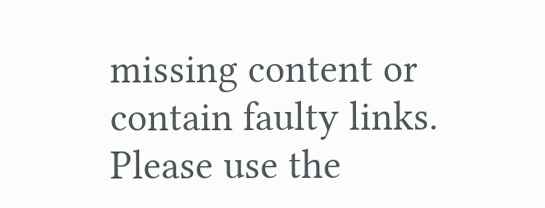missing content or contain faulty links. Please use the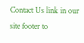Contact Us link in our site footer to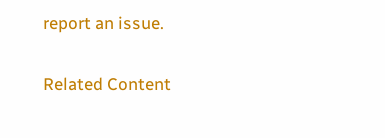report an issue.

Related Content